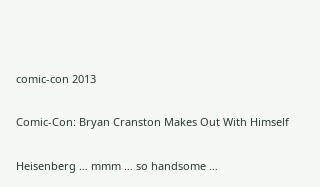comic-con 2013

Comic-Con: Bryan Cranston Makes Out With Himself

Heisenberg … mmm … so handsome …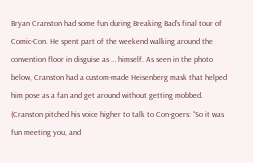Bryan Cranston had some fun during Breaking Bad’s final tour of Comic-Con. He spent part of the weekend walking around the convention floor in disguise as … himself. As seen in the photo below, Cranston had a custom-made Heisenberg mask that helped him pose as a fan and get around without getting mobbed. (Cranston pitched his voice higher to talk to Con-goers: “So it was fun meeting you, and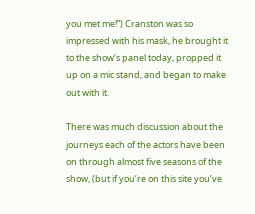you met me!”) Cranston was so impressed with his mask, he brought it to the show’s panel today, propped it up on a mic stand, and began to make out with it.

There was much discussion about the journeys each of the actors have been on through almost five seasons of the show, (but if you’re on this site you’ve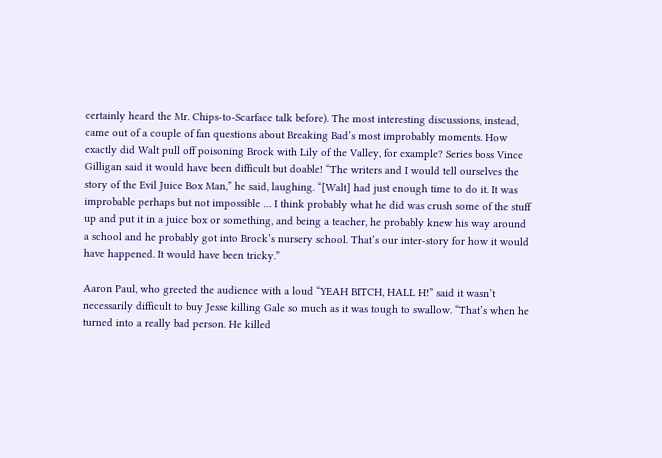certainly heard the Mr. Chips-to-Scarface talk before). The most interesting discussions, instead, came out of a couple of fan questions about Breaking Bad’s most improbably moments. How exactly did Walt pull off poisoning Brock with Lily of the Valley, for example? Series boss Vince Gilligan said it would have been difficult but doable! “The writers and I would tell ourselves the story of the Evil Juice Box Man,” he said, laughing. “[Walt] had just enough time to do it. It was improbable perhaps but not impossible … I think probably what he did was crush some of the stuff up and put it in a juice box or something, and being a teacher, he probably knew his way around a school and he probably got into Brock’s nursery school. That’s our inter-story for how it would have happened. It would have been tricky.”

Aaron Paul, who greeted the audience with a loud “YEAH BITCH, HALL H!” said it wasn’t necessarily difficult to buy Jesse killing Gale so much as it was tough to swallow. “That’s when he turned into a really bad person. He killed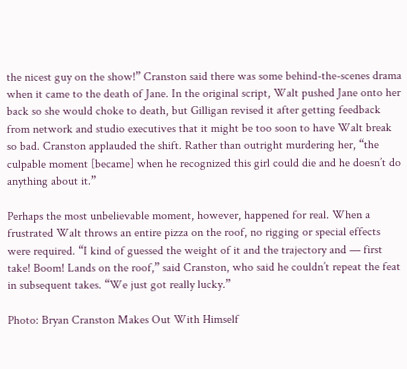the nicest guy on the show!” Cranston said there was some behind-the-scenes drama when it came to the death of Jane. In the original script, Walt pushed Jane onto her back so she would choke to death, but Gilligan revised it after getting feedback from network and studio executives that it might be too soon to have Walt break so bad. Cranston applauded the shift. Rather than outright murdering her, “the culpable moment [became] when he recognized this girl could die and he doesn’t do anything about it.”

Perhaps the most unbelievable moment, however, happened for real. When a frustrated Walt throws an entire pizza on the roof, no rigging or special effects were required. “I kind of guessed the weight of it and the trajectory and — first take! Boom! Lands on the roof,” said Cranston, who said he couldn’t repeat the feat in subsequent takes. “We just got really lucky.”

Photo: Bryan Cranston Makes Out With Himself